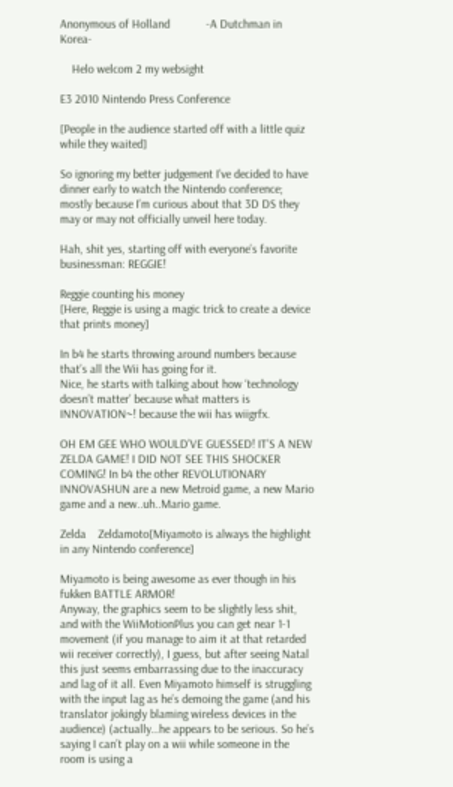Anonymous of Holland            -A Dutchman in Korea-

    Helo welcom 2 my websight

E3 2010 Nintendo Press Conference

[People in the audience started off with a little quiz while they waited]

So ignoring my better judgement I’ve decided to have dinner early to watch the Nintendo conference; mostly because I’m curious about that 3D DS they may or may not officially unveil here today.

Hah, shit yes, starting off with everyone’s favorite businessman: REGGIE!

Reggie counting his money
[Here, Reggie is using a magic trick to create a device that prints money]

In b4 he starts throwing around numbers because that’s all the Wii has going for it.
Nice, he starts with talking about how ‘technology doesn’t matter’ because what matters is INNOVATION~! because the wii has wiigrfx.

OH EM GEE WHO WOULD’VE GUESSED! IT’S A NEW ZELDA GAME! I DID NOT SEE THIS SHOCKER COMING! In b4 the other REVOLUTIONARY INNOVASHUN are a new Metroid game, a new Mario game and a new..uh..Mario game.

Zelda    Zeldamoto[Miyamoto is always the highlight in any Nintendo conference]

Miyamoto is being awesome as ever though in his fukken BATTLE ARMOR!
Anyway, the graphics seem to be slightly less shit, and with the WiiMotionPlus you can get near 1-1 movement (if you manage to aim it at that retarded wii receiver correctly), I guess, but after seeing Natal this just seems embarrassing due to the inaccuracy and lag of it all. Even Miyamoto himself is struggling with the input lag as he’s demoing the game (and his translator jokingly blaming wireless devices in the audience) (actually…he appears to be serious. So he’s saying I can’t play on a wii while someone in the room is using a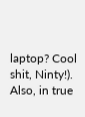laptop? Cool shit, Ninty!).
Also, in true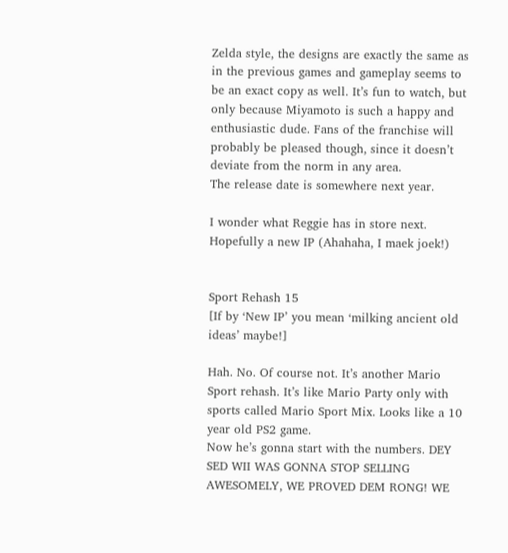Zelda style, the designs are exactly the same as in the previous games and gameplay seems to be an exact copy as well. It’s fun to watch, but only because Miyamoto is such a happy and enthusiastic dude. Fans of the franchise will probably be pleased though, since it doesn’t deviate from the norm in any area.
The release date is somewhere next year.

I wonder what Reggie has in store next. Hopefully a new IP (Ahahaha, I maek joek!)


Sport Rehash 15
[If by ‘New IP’ you mean ‘milking ancient old ideas’ maybe!]

Hah. No. Of course not. It’s another Mario Sport rehash. It’s like Mario Party only with sports called Mario Sport Mix. Looks like a 10 year old PS2 game.
Now he’s gonna start with the numbers. DEY SED WII WAS GONNA STOP SELLING AWESOMELY, WE PROVED DEM RONG! WE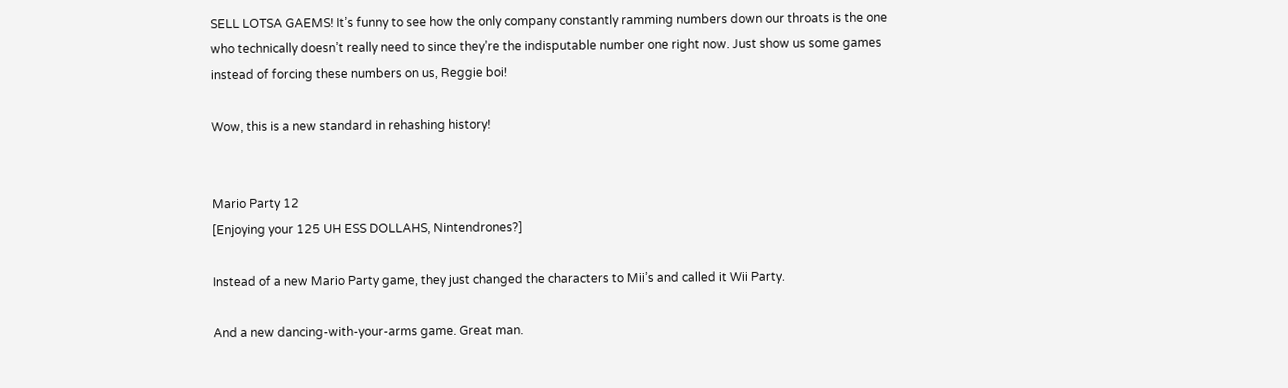SELL LOTSA GAEMS! It’s funny to see how the only company constantly ramming numbers down our throats is the one who technically doesn’t really need to since they’re the indisputable number one right now. Just show us some games instead of forcing these numbers on us, Reggie boi!

Wow, this is a new standard in rehashing history!


Mario Party 12
[Enjoying your 125 UH ESS DOLLAHS, Nintendrones?]

Instead of a new Mario Party game, they just changed the characters to Mii’s and called it Wii Party.

And a new dancing-with-your-arms game. Great man.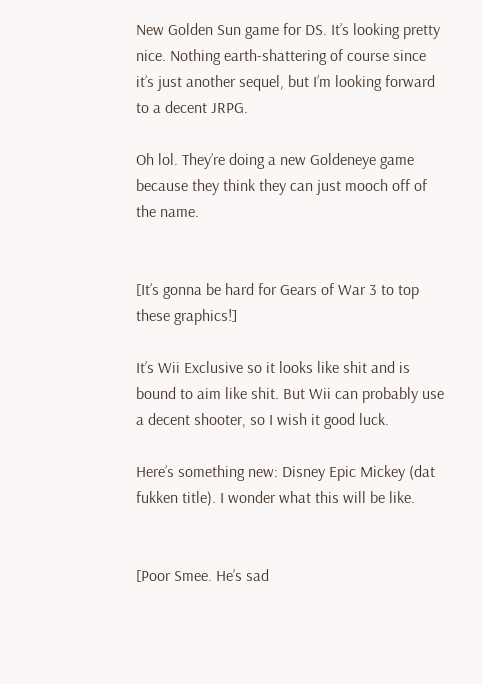New Golden Sun game for DS. It’s looking pretty nice. Nothing earth-shattering of course since it’s just another sequel, but I’m looking forward to a decent JRPG.

Oh lol. They’re doing a new Goldeneye game because they think they can just mooch off of the name.


[It’s gonna be hard for Gears of War 3 to top these graphics!]

It’s Wii Exclusive so it looks like shit and is bound to aim like shit. But Wii can probably use a decent shooter, so I wish it good luck.

Here’s something new: Disney Epic Mickey (dat fukken title). I wonder what this will be like.


[Poor Smee. He’s sad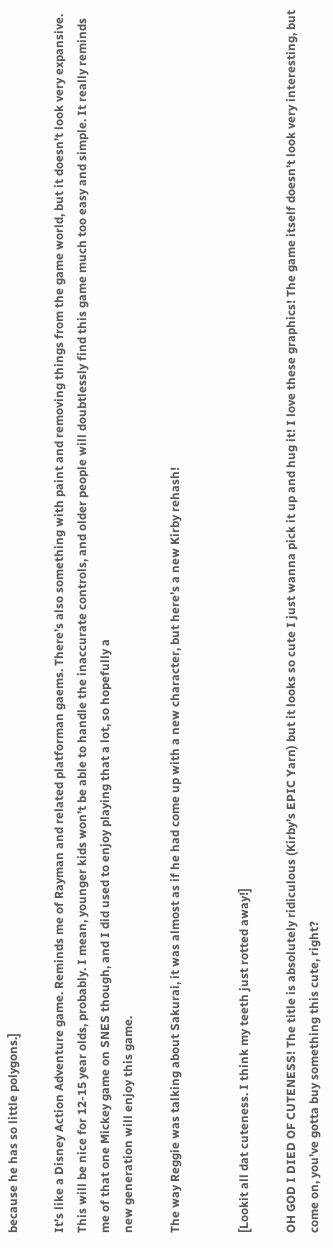because he has so little polygons.]

It’s like a Disney Action Adventure game. Reminds me of Rayman and related platforman gaems. There’s also something with paint and removing things from the game world, but it doesn’t look very expansive. This will be nice for 12-15 year olds, probably. I mean, younger kids won’t be able to handle the inaccurate controls, and older people will doubtlessly find this game much too easy and simple. It really reminds me of that one Mickey game on SNES though, and I did used to enjoy playing that a lot, so hopefully a
new generation will enjoy this game.

The way Reggie was talking about Sakurai, it was almost as if he had come up with a new character, but here’s a new Kirby rehash!


[Lookit all dat cuteness. I think my teeth just rotted away!]

OH GOD I DIED OF CUTENESS! The title is absolutely ridiculous (Kirby’s EPIC Yarn) but it looks so cute I just wanna pick it up and hug it! I love these graphics! The game itself doesn’t look very interesting, but come on, you’ve gotta buy something this cute, right?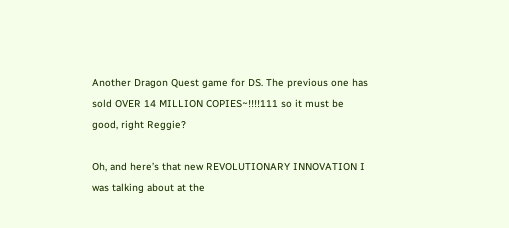Another Dragon Quest game for DS. The previous one has sold OVER 14 MILLION COPIES~!!!!111 so it must be good, right Reggie?

Oh, and here’s that new REVOLUTIONARY INNOVATION I was talking about at the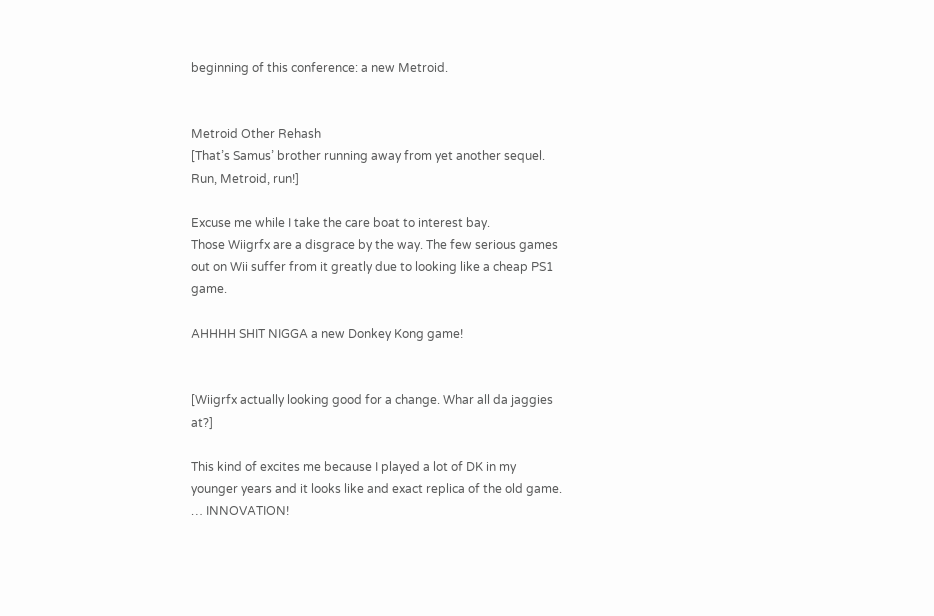beginning of this conference: a new Metroid.


Metroid Other Rehash
[That’s Samus’ brother running away from yet another sequel. Run, Metroid, run!]

Excuse me while I take the care boat to interest bay.
Those Wiigrfx are a disgrace by the way. The few serious games out on Wii suffer from it greatly due to looking like a cheap PS1 game.

AHHHH SHIT NIGGA a new Donkey Kong game!


[Wiigrfx actually looking good for a change. Whar all da jaggies at?]

This kind of excites me because I played a lot of DK in my younger years and it looks like and exact replica of the old game. … INNOVATION!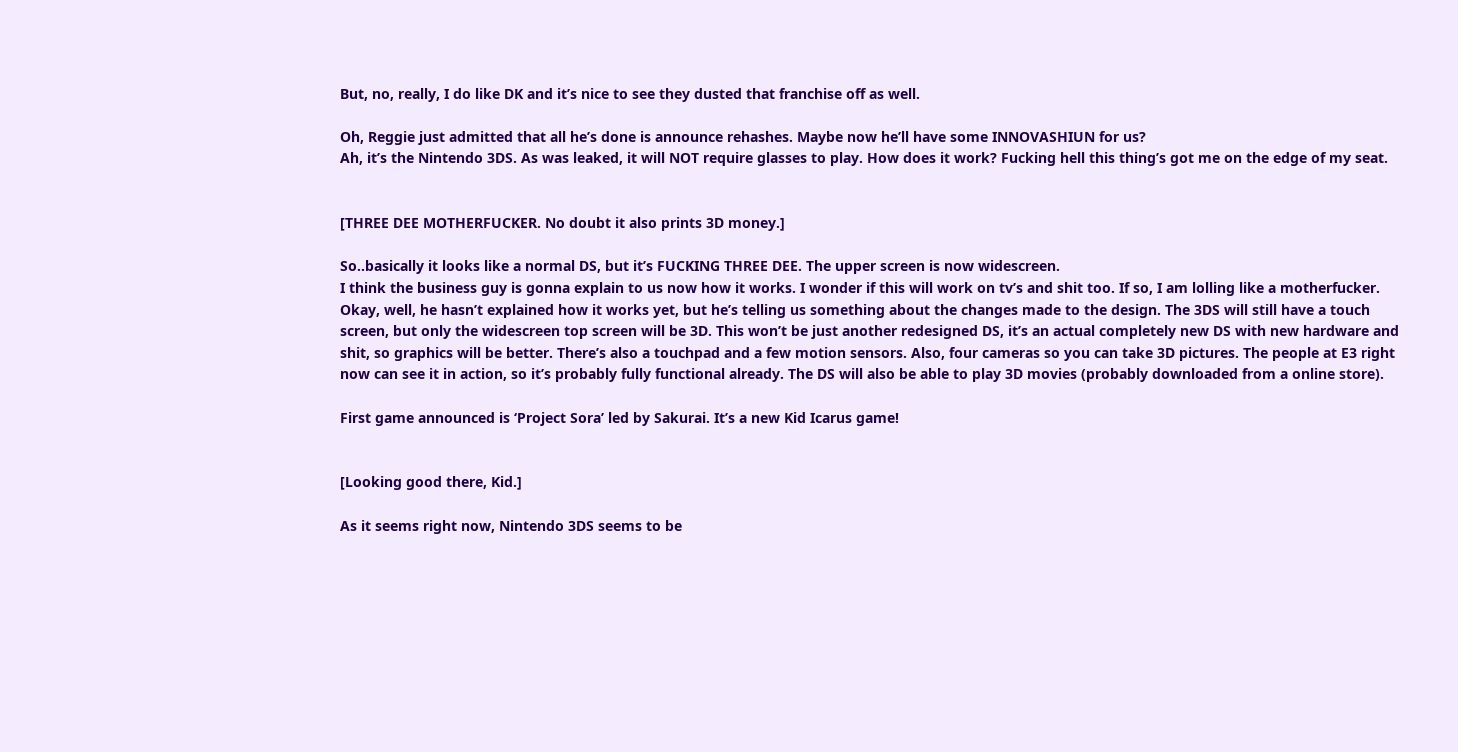But, no, really, I do like DK and it’s nice to see they dusted that franchise off as well.

Oh, Reggie just admitted that all he’s done is announce rehashes. Maybe now he’ll have some INNOVASHIUN for us?
Ah, it’s the Nintendo 3DS. As was leaked, it will NOT require glasses to play. How does it work? Fucking hell this thing’s got me on the edge of my seat.


[THREE DEE MOTHERFUCKER. No doubt it also prints 3D money.]

So..basically it looks like a normal DS, but it’s FUCKING THREE DEE. The upper screen is now widescreen.
I think the business guy is gonna explain to us now how it works. I wonder if this will work on tv’s and shit too. If so, I am lolling like a motherfucker.
Okay, well, he hasn’t explained how it works yet, but he’s telling us something about the changes made to the design. The 3DS will still have a touch screen, but only the widescreen top screen will be 3D. This won’t be just another redesigned DS, it’s an actual completely new DS with new hardware and shit, so graphics will be better. There’s also a touchpad and a few motion sensors. Also, four cameras so you can take 3D pictures. The people at E3 right now can see it in action, so it’s probably fully functional already. The DS will also be able to play 3D movies (probably downloaded from a online store).

First game announced is ‘Project Sora’ led by Sakurai. It’s a new Kid Icarus game!


[Looking good there, Kid.]

As it seems right now, Nintendo 3DS seems to be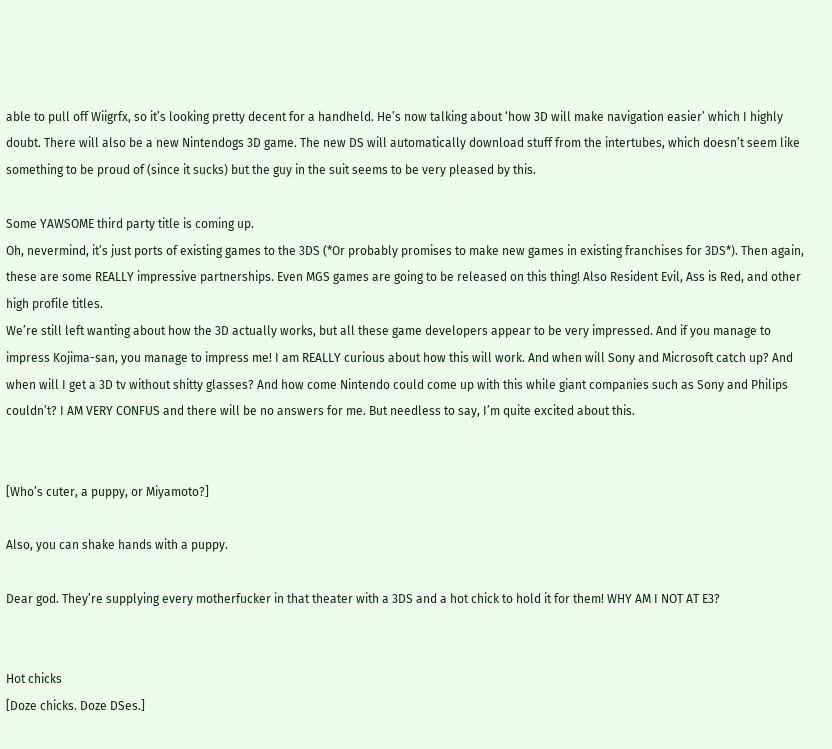able to pull off Wiigrfx, so it’s looking pretty decent for a handheld. He’s now talking about ‘how 3D will make navigation easier’ which I highly doubt. There will also be a new Nintendogs 3D game. The new DS will automatically download stuff from the intertubes, which doesn’t seem like something to be proud of (since it sucks) but the guy in the suit seems to be very pleased by this.

Some YAWSOME third party title is coming up.
Oh, nevermind, it’s just ports of existing games to the 3DS (*Or probably promises to make new games in existing franchises for 3DS*). Then again, these are some REALLY impressive partnerships. Even MGS games are going to be released on this thing! Also Resident Evil, Ass is Red, and other high profile titles.
We’re still left wanting about how the 3D actually works, but all these game developers appear to be very impressed. And if you manage to impress Kojima-san, you manage to impress me! I am REALLY curious about how this will work. And when will Sony and Microsoft catch up? And when will I get a 3D tv without shitty glasses? And how come Nintendo could come up with this while giant companies such as Sony and Philips couldn’t? I AM VERY CONFUS and there will be no answers for me. But needless to say, I’m quite excited about this.


[Who’s cuter, a puppy, or Miyamoto?]

Also, you can shake hands with a puppy.

Dear god. They’re supplying every motherfucker in that theater with a 3DS and a hot chick to hold it for them! WHY AM I NOT AT E3?


Hot chicks
[Doze chicks. Doze DSes.]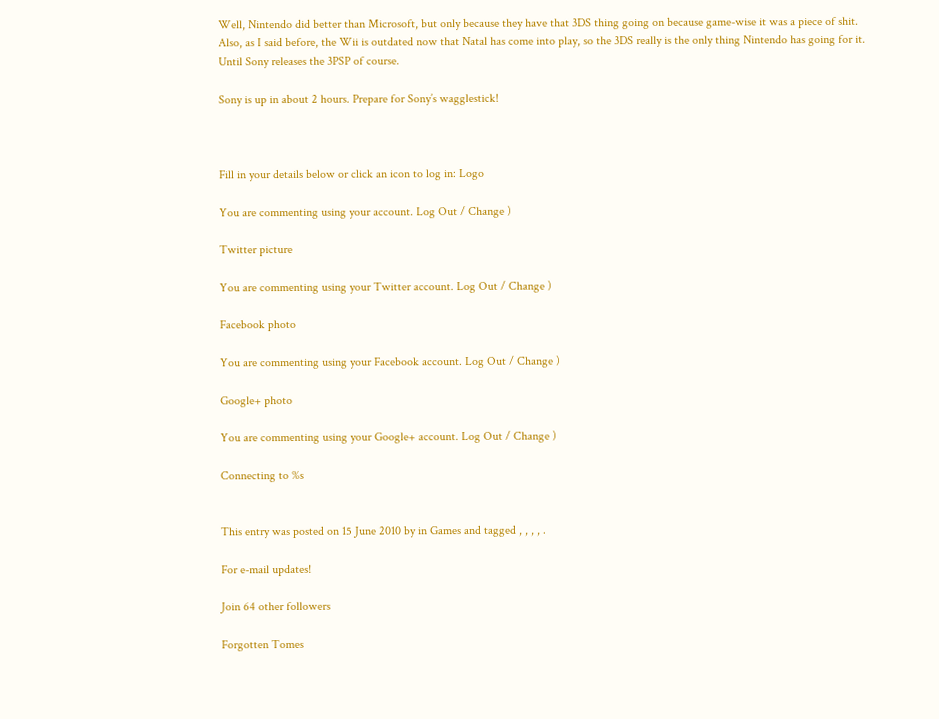Well, Nintendo did better than Microsoft, but only because they have that 3DS thing going on because game-wise it was a piece of shit. Also, as I said before, the Wii is outdated now that Natal has come into play, so the 3DS really is the only thing Nintendo has going for it.
Until Sony releases the 3PSP of course.

Sony is up in about 2 hours. Prepare for Sony’s wagglestick!



Fill in your details below or click an icon to log in: Logo

You are commenting using your account. Log Out / Change )

Twitter picture

You are commenting using your Twitter account. Log Out / Change )

Facebook photo

You are commenting using your Facebook account. Log Out / Change )

Google+ photo

You are commenting using your Google+ account. Log Out / Change )

Connecting to %s


This entry was posted on 15 June 2010 by in Games and tagged , , , , .

For e-mail updates!

Join 64 other followers

Forgotten Tomes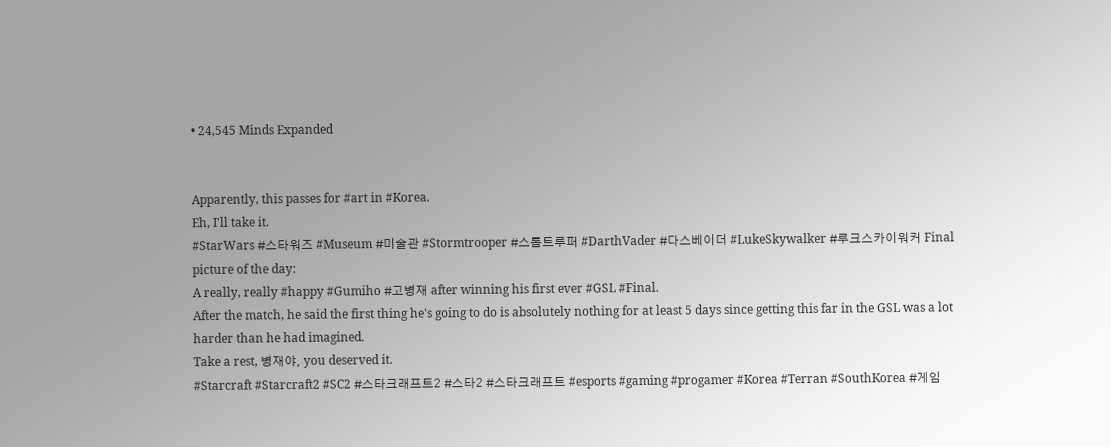• 24,545 Minds Expanded


Apparently, this passes for #art in #Korea.
Eh, I'll take it.
#StarWars #스타워즈 #Museum #미술관 #Stormtrooper #스톰트루퍼 #DarthVader #다스베이더 #LukeSkywalker #루크스카이워커 Final picture of the day:
A really, really #happy #Gumiho #고병재 after winning his first ever #GSL #Final.
After the match, he said the first thing he's going to do is absolutely nothing for at least 5 days since getting this far in the GSL was a lot harder than he had imagined.
Take a rest, 병재야, you deserved it.
#Starcraft #Starcraft2 #SC2 #스타크래프트2 #스타2 #스타크래프트 #esports #gaming #progamer #Korea #Terran #SouthKorea #게임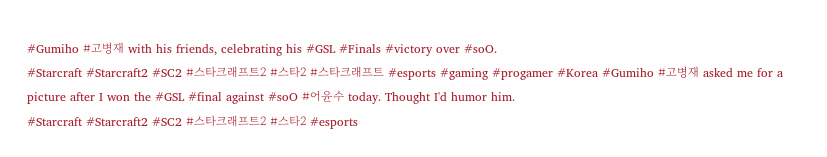#Gumiho #고병재 with his friends, celebrating his #GSL #Finals #victory over #soO.
#Starcraft #Starcraft2 #SC2 #스타크래프트2 #스타2 #스타크래프트 #esports #gaming #progamer #Korea #Gumiho #고병재 asked me for a picture after I won the #GSL #final against #soO #어윤수 today. Thought I'd humor him.
#Starcraft #Starcraft2 #SC2 #스타크래프트2 #스타2 #esports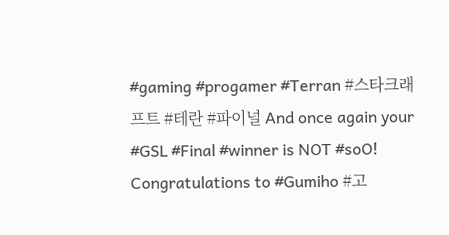#gaming #progamer #Terran #스타크래프트 #테란 #파이널 And once again your #GSL #Final #winner is NOT #soO!
Congratulations to #Gumiho #고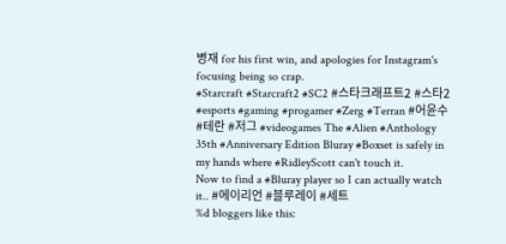병재 for his first win, and apologies for Instagram's focusing being so crap.
#Starcraft #Starcraft2 #SC2 #스타크래프트2 #스타2 #esports #gaming #progamer #Zerg #Terran #어윤수 #테란 #저그 #videogames The #Alien #Anthology 35th #Anniversary Edition Bluray #Boxset is safely in my hands where #RidleyScott can't touch it.
Now to find a #Bluray player so I can actually watch it.. #에이리언 #블루레이 #세트
%d bloggers like this: